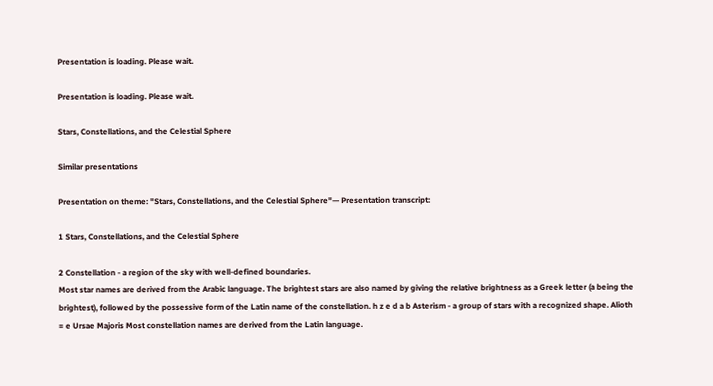Presentation is loading. Please wait.

Presentation is loading. Please wait.

Stars, Constellations, and the Celestial Sphere

Similar presentations

Presentation on theme: "Stars, Constellations, and the Celestial Sphere"— Presentation transcript:

1 Stars, Constellations, and the Celestial Sphere

2 Constellation - a region of the sky with well-defined boundaries.
Most star names are derived from the Arabic language. The brightest stars are also named by giving the relative brightness as a Greek letter (a being the brightest), followed by the possessive form of the Latin name of the constellation. h z e d a b Asterism - a group of stars with a recognized shape. Alioth = e Ursae Majoris Most constellation names are derived from the Latin language.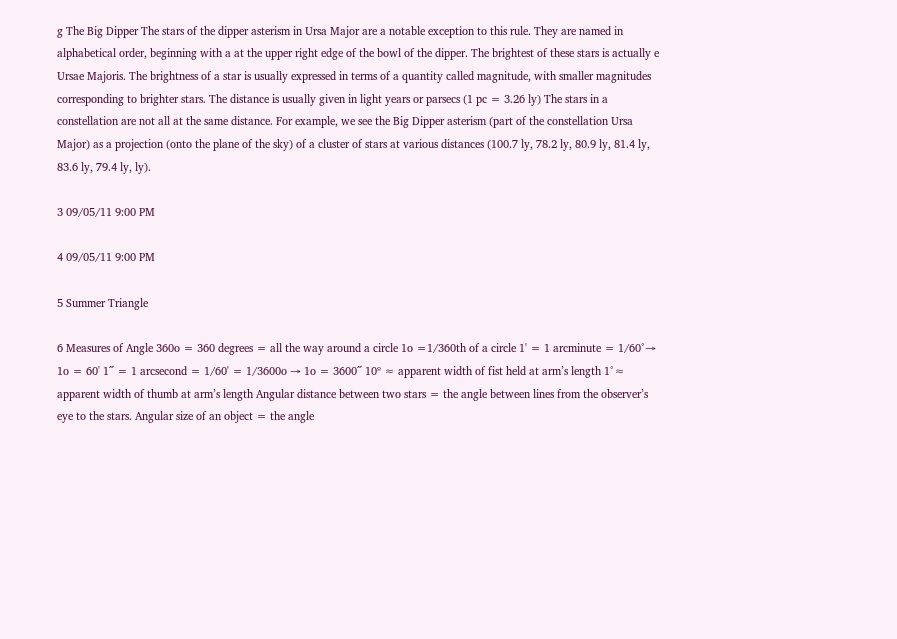g The Big Dipper The stars of the dipper asterism in Ursa Major are a notable exception to this rule. They are named in alphabetical order, beginning with a at the upper right edge of the bowl of the dipper. The brightest of these stars is actually e Ursae Majoris. The brightness of a star is usually expressed in terms of a quantity called magnitude, with smaller magnitudes corresponding to brighter stars. The distance is usually given in light years or parsecs (1 pc = 3.26 ly) The stars in a constellation are not all at the same distance. For example, we see the Big Dipper asterism (part of the constellation Ursa Major) as a projection (onto the plane of the sky) of a cluster of stars at various distances (100.7 ly, 78.2 ly, 80.9 ly, 81.4 ly, 83.6 ly, 79.4 ly, ly).

3 09/05/11 9:00 PM

4 09/05/11 9:00 PM

5 Summer Triangle

6 Measures of Angle 360o = 360 degrees = all the way around a circle 1o =1/360th of a circle 1' = 1 arcminute = 1/60°→ 1o = 60' 1˝ = 1 arcsecond = 1/60' = 1/3600o → 1o = 3600˝ 10º ≈ apparent width of fist held at arm’s length 1°≈ apparent width of thumb at arm’s length Angular distance between two stars = the angle between lines from the observer’s eye to the stars. Angular size of an object = the angle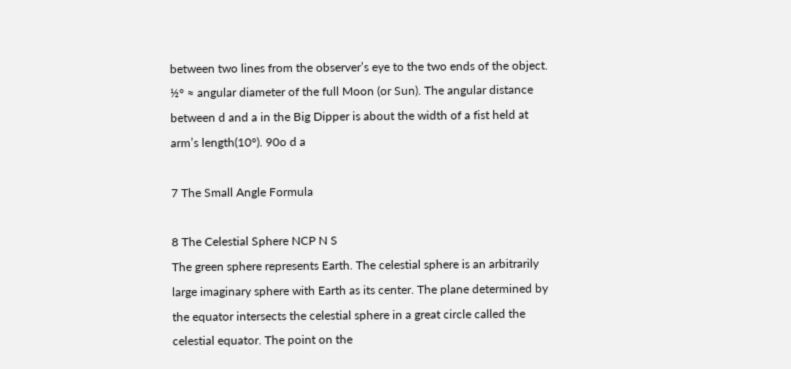between two lines from the observer’s eye to the two ends of the object. ½° ≈ angular diameter of the full Moon (or Sun). The angular distance between d and a in the Big Dipper is about the width of a fist held at arm’s length(10°). 90o d a

7 The Small Angle Formula

8 The Celestial Sphere NCP N S
The green sphere represents Earth. The celestial sphere is an arbitrarily large imaginary sphere with Earth as its center. The plane determined by the equator intersects the celestial sphere in a great circle called the celestial equator. The point on the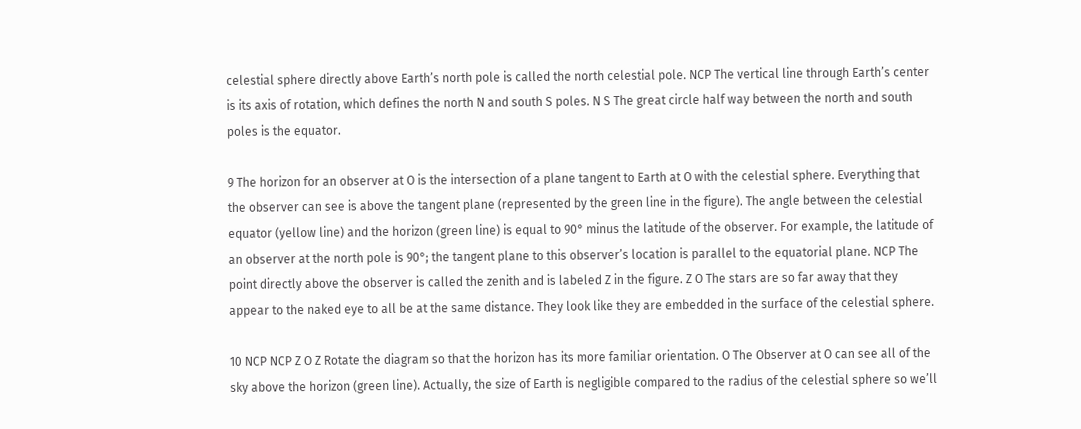celestial sphere directly above Earth’s north pole is called the north celestial pole. NCP The vertical line through Earth’s center is its axis of rotation, which defines the north N and south S poles. N S The great circle half way between the north and south poles is the equator.

9 The horizon for an observer at O is the intersection of a plane tangent to Earth at O with the celestial sphere. Everything that the observer can see is above the tangent plane (represented by the green line in the figure). The angle between the celestial equator (yellow line) and the horizon (green line) is equal to 90° minus the latitude of the observer. For example, the latitude of an observer at the north pole is 90°; the tangent plane to this observer’s location is parallel to the equatorial plane. NCP The point directly above the observer is called the zenith and is labeled Z in the figure. Z O The stars are so far away that they appear to the naked eye to all be at the same distance. They look like they are embedded in the surface of the celestial sphere.

10 NCP NCP Z O Z Rotate the diagram so that the horizon has its more familiar orientation. O The Observer at O can see all of the sky above the horizon (green line). Actually, the size of Earth is negligible compared to the radius of the celestial sphere so we’ll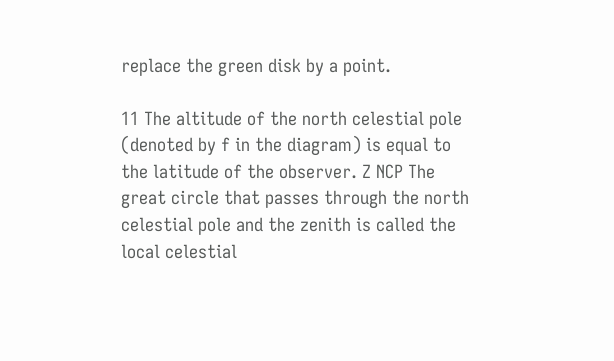replace the green disk by a point.

11 The altitude of the north celestial pole (denoted by f in the diagram) is equal to the latitude of the observer. Z NCP The great circle that passes through the north celestial pole and the zenith is called the local celestial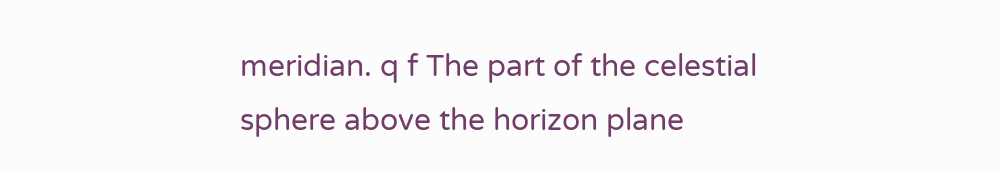meridian. q f The part of the celestial sphere above the horizon plane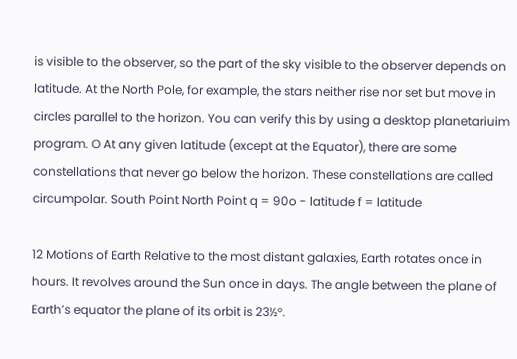is visible to the observer, so the part of the sky visible to the observer depends on latitude. At the North Pole, for example, the stars neither rise nor set but move in circles parallel to the horizon. You can verify this by using a desktop planetariuim program. O At any given latitude (except at the Equator), there are some constellations that never go below the horizon. These constellations are called circumpolar. South Point North Point q = 90o - latitude f = latitude

12 Motions of Earth Relative to the most distant galaxies, Earth rotates once in hours. It revolves around the Sun once in days. The angle between the plane of Earth’s equator the plane of its orbit is 23½°.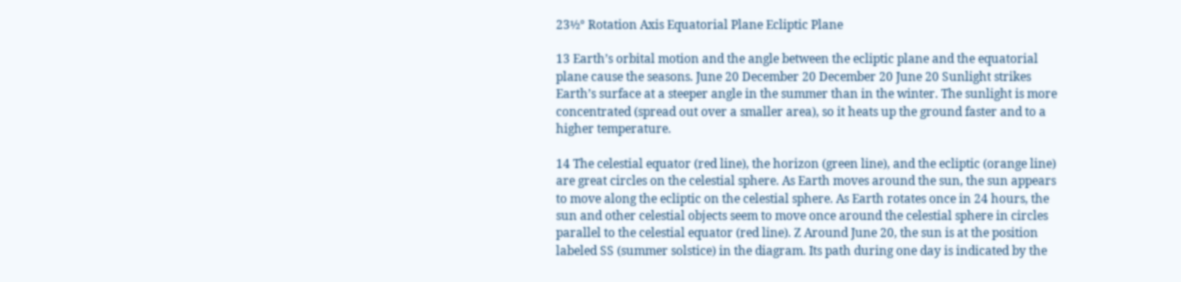23½° Rotation Axis Equatorial Plane Ecliptic Plane

13 Earth’s orbital motion and the angle between the ecliptic plane and the equatorial plane cause the seasons. June 20 December 20 December 20 June 20 Sunlight strikes Earth’s surface at a steeper angle in the summer than in the winter. The sunlight is more concentrated (spread out over a smaller area), so it heats up the ground faster and to a higher temperature.

14 The celestial equator (red line), the horizon (green line), and the ecliptic (orange line) are great circles on the celestial sphere. As Earth moves around the sun, the sun appears to move along the ecliptic on the celestial sphere. As Earth rotates once in 24 hours, the sun and other celestial objects seem to move once around the celestial sphere in circles parallel to the celestial equator (red line). Z Around June 20, the sun is at the position labeled SS (summer solstice) in the diagram. Its path during one day is indicated by the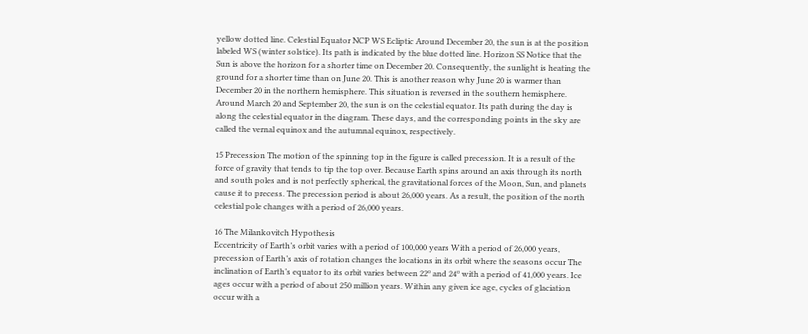yellow dotted line. Celestial Equator NCP WS Ecliptic Around December 20, the sun is at the position labeled WS (winter solstice). Its path is indicated by the blue dotted line. Horizon SS Notice that the Sun is above the horizon for a shorter time on December 20. Consequently, the sunlight is heating the ground for a shorter time than on June 20. This is another reason why June 20 is warmer than December 20 in the northern hemisphere. This situation is reversed in the southern hemisphere. Around March 20 and September 20, the sun is on the celestial equator. Its path during the day is along the celestial equator in the diagram. These days, and the corresponding points in the sky are called the vernal equinox and the autumnal equinox, respectively.

15 Precession The motion of the spinning top in the figure is called precession. It is a result of the force of gravity that tends to tip the top over. Because Earth spins around an axis through its north and south poles and is not perfectly spherical, the gravitational forces of the Moon, Sun, and planets cause it to precess. The precession period is about 26,000 years. As a result, the position of the north celestial pole changes with a period of 26,000 years.

16 The Milankovitch Hypothesis
Eccentricity of Earth’s orbit varies with a period of 100,000 years With a period of 26,000 years, precession of Earth’s axis of rotation changes the locations in its orbit where the seasons occur The inclination of Earth’s equator to its orbit varies between 22º and 24º with a period of 41,000 years. Ice ages occur with a period of about 250 million years. Within any given ice age, cycles of glaciation occur with a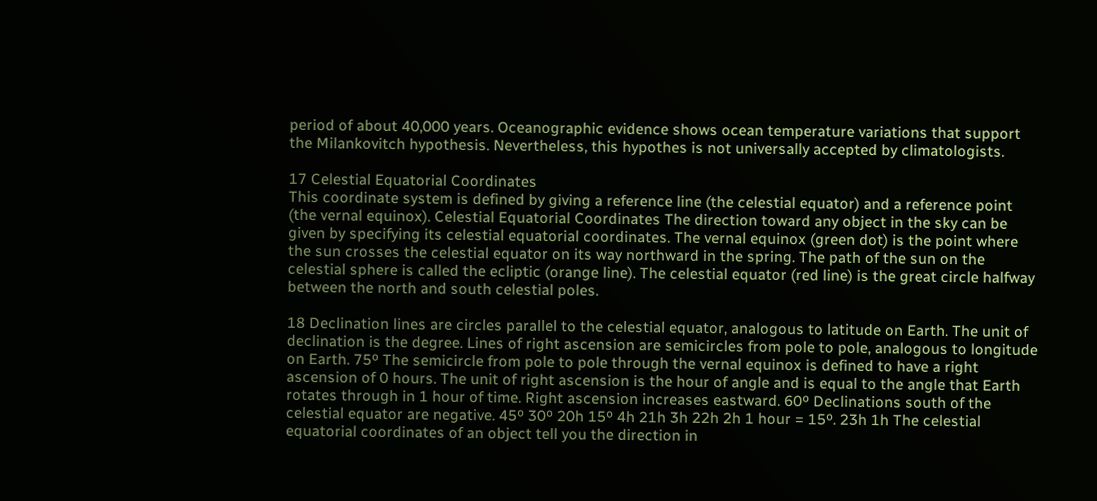period of about 40,000 years. Oceanographic evidence shows ocean temperature variations that support the Milankovitch hypothesis. Nevertheless, this hypothes is not universally accepted by climatologists.

17 Celestial Equatorial Coordinates
This coordinate system is defined by giving a reference line (the celestial equator) and a reference point (the vernal equinox). Celestial Equatorial Coordinates The direction toward any object in the sky can be given by specifying its celestial equatorial coordinates. The vernal equinox (green dot) is the point where the sun crosses the celestial equator on its way northward in the spring. The path of the sun on the celestial sphere is called the ecliptic (orange line). The celestial equator (red line) is the great circle halfway between the north and south celestial poles.

18 Declination lines are circles parallel to the celestial equator, analogous to latitude on Earth. The unit of declination is the degree. Lines of right ascension are semicircles from pole to pole, analogous to longitude on Earth. 75º The semicircle from pole to pole through the vernal equinox is defined to have a right ascension of 0 hours. The unit of right ascension is the hour of angle and is equal to the angle that Earth rotates through in 1 hour of time. Right ascension increases eastward. 60º Declinations south of the celestial equator are negative. 45º 30º 20h 15º 4h 21h 3h 22h 2h 1 hour = 15º. 23h 1h The celestial equatorial coordinates of an object tell you the direction in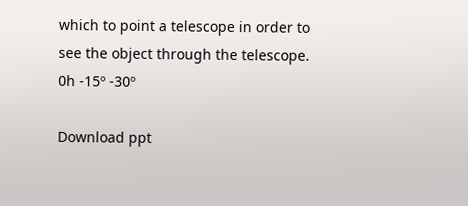which to point a telescope in order to see the object through the telescope. 0h -15º -30º

Download ppt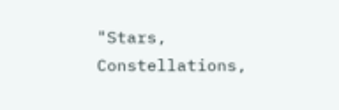"Stars, Constellations,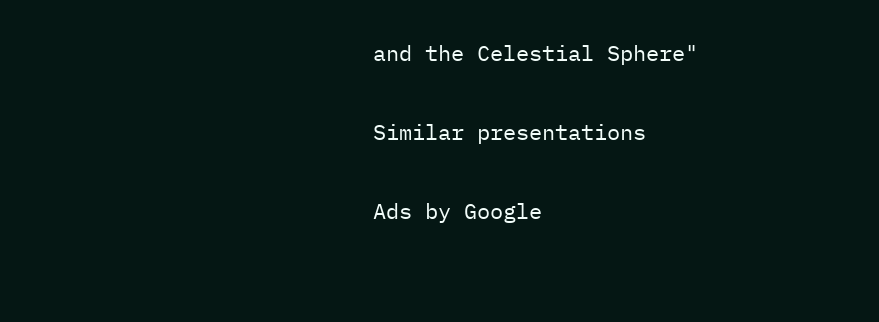and the Celestial Sphere"

Similar presentations

Ads by Google